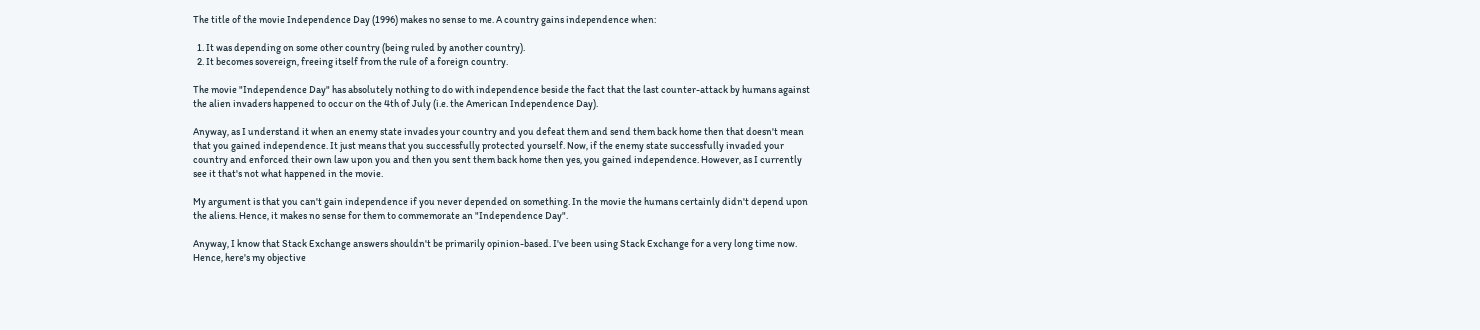The title of the movie Independence Day (1996) makes no sense to me. A country gains independence when:

  1. It was depending on some other country (being ruled by another country).
  2. It becomes sovereign, freeing itself from the rule of a foreign country.

The movie "Independence Day" has absolutely nothing to do with independence beside the fact that the last counter-attack by humans against the alien invaders happened to occur on the 4th of July (i.e. the American Independence Day).

Anyway, as I understand it when an enemy state invades your country and you defeat them and send them back home then that doesn't mean that you gained independence. It just means that you successfully protected yourself. Now, if the enemy state successfully invaded your country and enforced their own law upon you and then you sent them back home then yes, you gained independence. However, as I currently see it that's not what happened in the movie.

My argument is that you can't gain independence if you never depended on something. In the movie the humans certainly didn't depend upon the aliens. Hence, it makes no sense for them to commemorate an "Independence Day".

Anyway, I know that Stack Exchange answers shouldn't be primarily opinion-based. I've been using Stack Exchange for a very long time now. Hence, here's my objective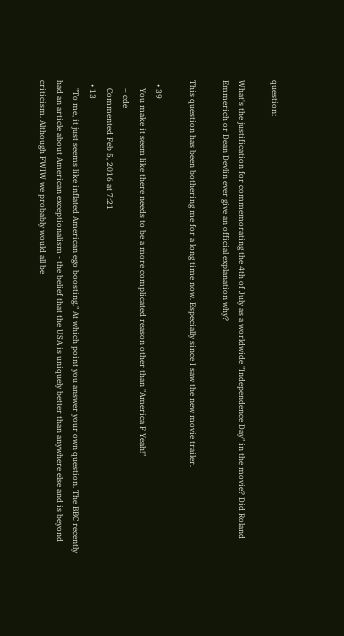question:

What's the justification for commemorating the 4th of July as a worldwide "Independence Day" in the movie? Did Roland Emmerich or Dean Devlin ever give an official explanation why?

This question has been bothering me for a long time now. Especially since I saw the new movie trailer.

  • 39
    You make it seem like there needs to be a more complicated reason other than "America F Yeah!"
    – cde
    Commented Feb 5, 2016 at 7:21
  • 13
    "To me, it just seems like inflated American ego boosting." At which point you answer your own question. The BBC recently had an article about American exceptionalism - the belief that the USA is uniquely better than anywhere else and is beyond criticism. Although FWIW we probably would all be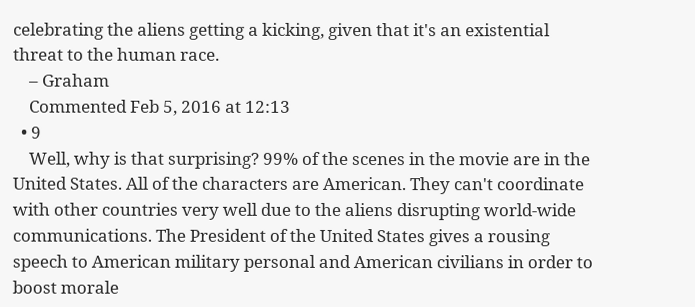celebrating the aliens getting a kicking, given that it's an existential threat to the human race.
    – Graham
    Commented Feb 5, 2016 at 12:13
  • 9
    Well, why is that surprising? 99% of the scenes in the movie are in the United States. All of the characters are American. They can't coordinate with other countries very well due to the aliens disrupting world-wide communications. The President of the United States gives a rousing speech to American military personal and American civilians in order to boost morale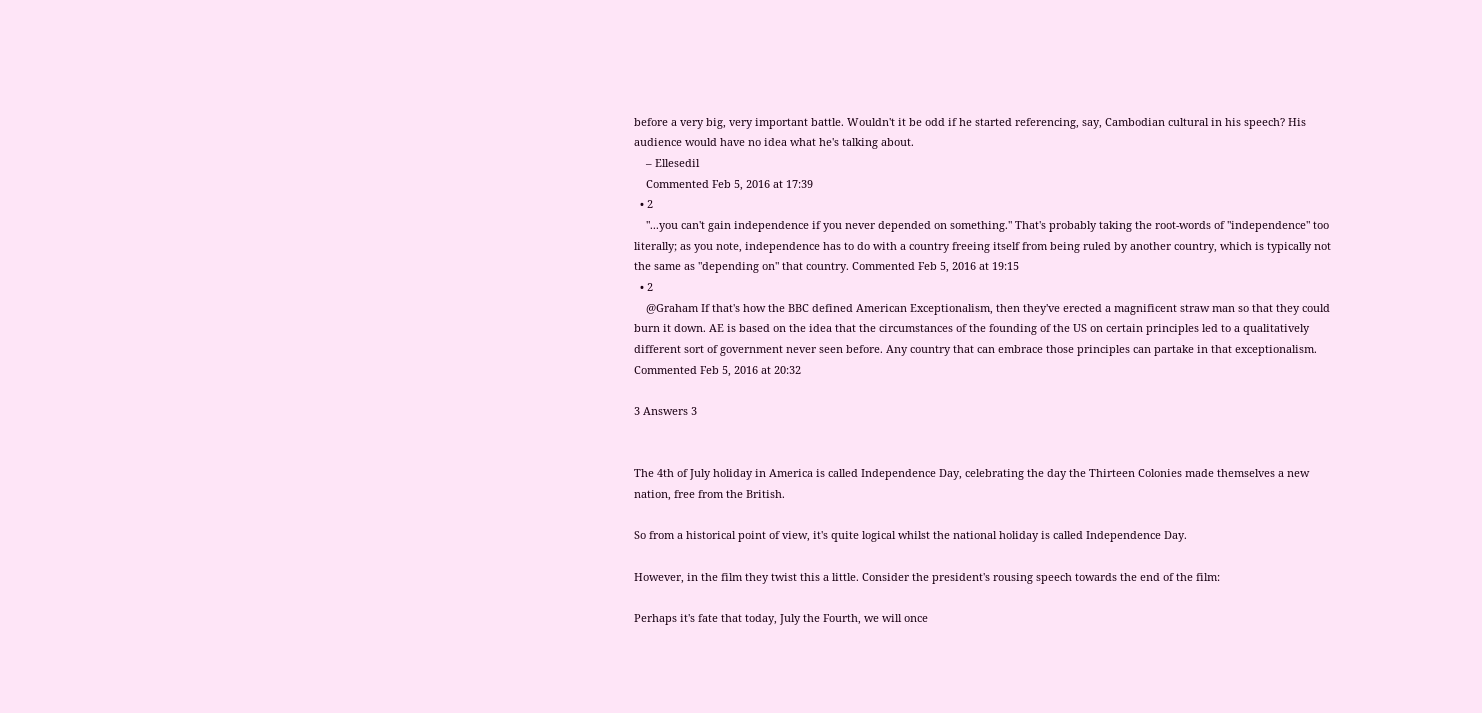before a very big, very important battle. Wouldn't it be odd if he started referencing, say, Cambodian cultural in his speech? His audience would have no idea what he's talking about.
    – Ellesedil
    Commented Feb 5, 2016 at 17:39
  • 2
    "...you can't gain independence if you never depended on something." That's probably taking the root-words of "independence" too literally; as you note, independence has to do with a country freeing itself from being ruled by another country, which is typically not the same as "depending on" that country. Commented Feb 5, 2016 at 19:15
  • 2
    @Graham If that's how the BBC defined American Exceptionalism, then they've erected a magnificent straw man so that they could burn it down. AE is based on the idea that the circumstances of the founding of the US on certain principles led to a qualitatively different sort of government never seen before. Any country that can embrace those principles can partake in that exceptionalism. Commented Feb 5, 2016 at 20:32

3 Answers 3


The 4th of July holiday in America is called Independence Day, celebrating the day the Thirteen Colonies made themselves a new nation, free from the British.

So from a historical point of view, it's quite logical whilst the national holiday is called Independence Day.

However, in the film they twist this a little. Consider the president's rousing speech towards the end of the film:

Perhaps it's fate that today, July the Fourth, we will once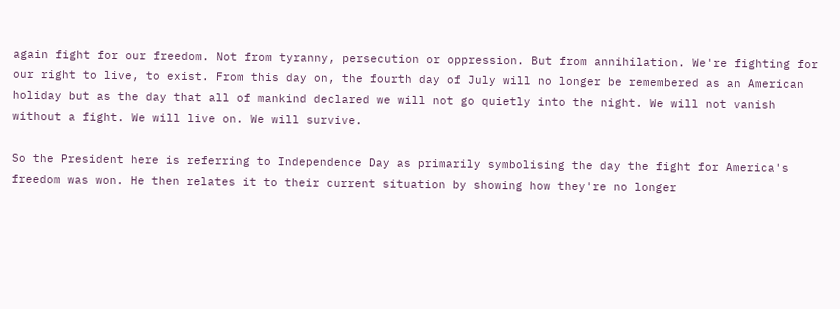again fight for our freedom. Not from tyranny, persecution or oppression. But from annihilation. We're fighting for our right to live, to exist. From this day on, the fourth day of July will no longer be remembered as an American holiday but as the day that all of mankind declared we will not go quietly into the night. We will not vanish without a fight. We will live on. We will survive.

So the President here is referring to Independence Day as primarily symbolising the day the fight for America's freedom was won. He then relates it to their current situation by showing how they're no longer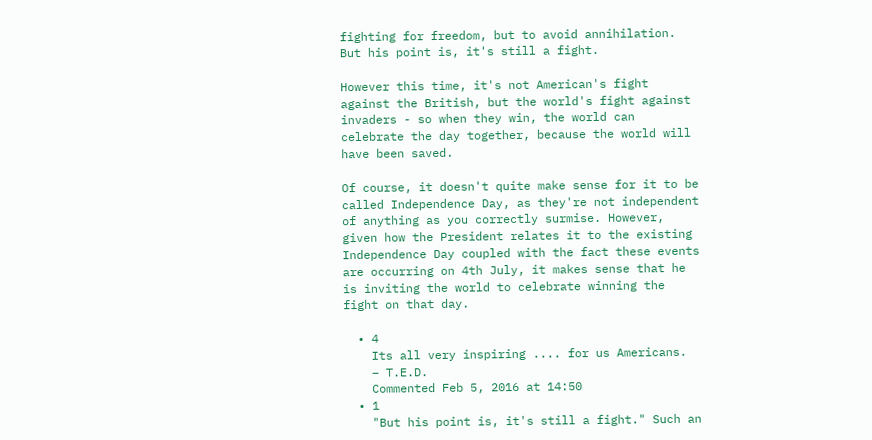fighting for freedom, but to avoid annihilation. But his point is, it's still a fight.

However this time, it's not American's fight against the British, but the world's fight against invaders - so when they win, the world can celebrate the day together, because the world will have been saved.

Of course, it doesn't quite make sense for it to be called Independence Day, as they're not independent of anything as you correctly surmise. However, given how the President relates it to the existing Independence Day coupled with the fact these events are occurring on 4th July, it makes sense that he is inviting the world to celebrate winning the fight on that day.

  • 4
    Its all very inspiring .... for us Americans.
    – T.E.D.
    Commented Feb 5, 2016 at 14:50
  • 1
    "But his point is, it's still a fight." Such an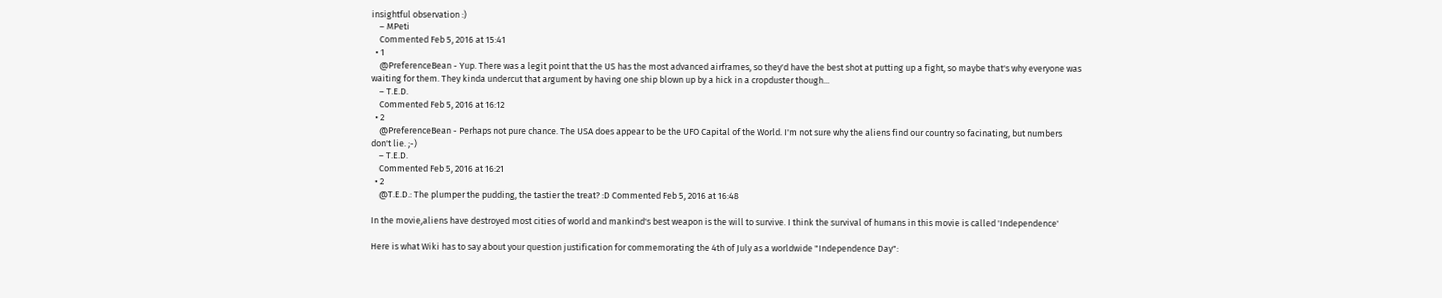insightful observation :)
    – MPeti
    Commented Feb 5, 2016 at 15:41
  • 1
    @PreferenceBean - Yup. There was a legit point that the US has the most advanced airframes, so they'd have the best shot at putting up a fight, so maybe that's why everyone was waiting for them. They kinda undercut that argument by having one ship blown up by a hick in a cropduster though...
    – T.E.D.
    Commented Feb 5, 2016 at 16:12
  • 2
    @PreferenceBean - Perhaps not pure chance. The USA does appear to be the UFO Capital of the World. I'm not sure why the aliens find our country so facinating, but numbers don't lie. ;-)
    – T.E.D.
    Commented Feb 5, 2016 at 16:21
  • 2
    @T.E.D.: The plumper the pudding, the tastier the treat? :D Commented Feb 5, 2016 at 16:48

In the movie,aliens have destroyed most cities of world and mankind's best weapon is the will to survive. I think the survival of humans in this movie is called 'Independence'

Here is what Wiki has to say about your question justification for commemorating the 4th of July as a worldwide "Independence Day":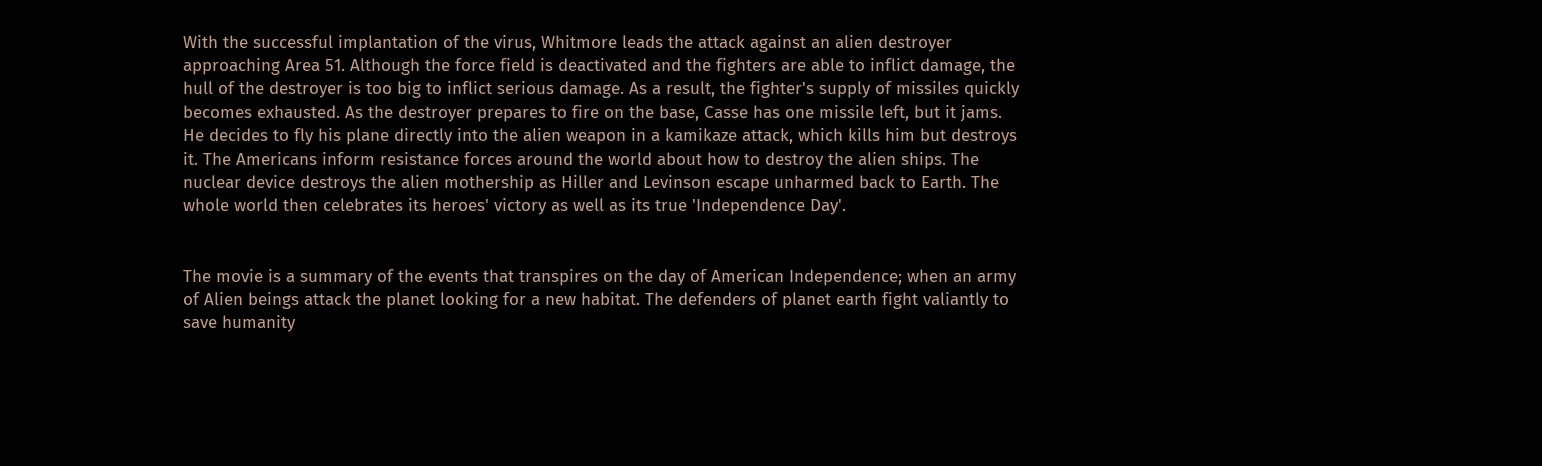With the successful implantation of the virus, Whitmore leads the attack against an alien destroyer approaching Area 51. Although the force field is deactivated and the fighters are able to inflict damage, the hull of the destroyer is too big to inflict serious damage. As a result, the fighter's supply of missiles quickly becomes exhausted. As the destroyer prepares to fire on the base, Casse has one missile left, but it jams. He decides to fly his plane directly into the alien weapon in a kamikaze attack, which kills him but destroys it. The Americans inform resistance forces around the world about how to destroy the alien ships. The nuclear device destroys the alien mothership as Hiller and Levinson escape unharmed back to Earth. The whole world then celebrates its heroes' victory as well as its true 'Independence Day'.


The movie is a summary of the events that transpires on the day of American Independence; when an army of Alien beings attack the planet looking for a new habitat. The defenders of planet earth fight valiantly to save humanity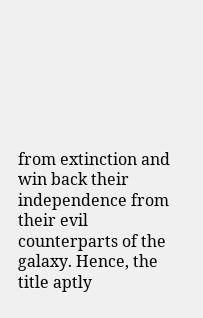from extinction and win back their independence from their evil counterparts of the galaxy. Hence, the title aptly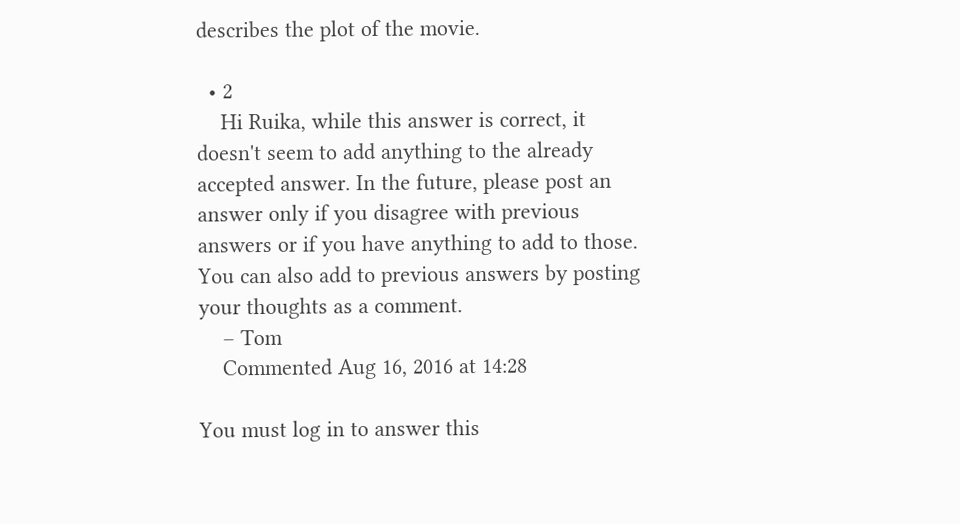describes the plot of the movie.

  • 2
    Hi Ruika, while this answer is correct, it doesn't seem to add anything to the already accepted answer. In the future, please post an answer only if you disagree with previous answers or if you have anything to add to those. You can also add to previous answers by posting your thoughts as a comment.
    – Tom
    Commented Aug 16, 2016 at 14:28

You must log in to answer this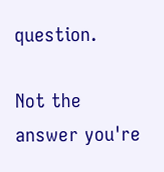question.

Not the answer you're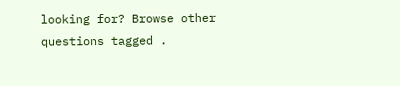looking for? Browse other questions tagged .